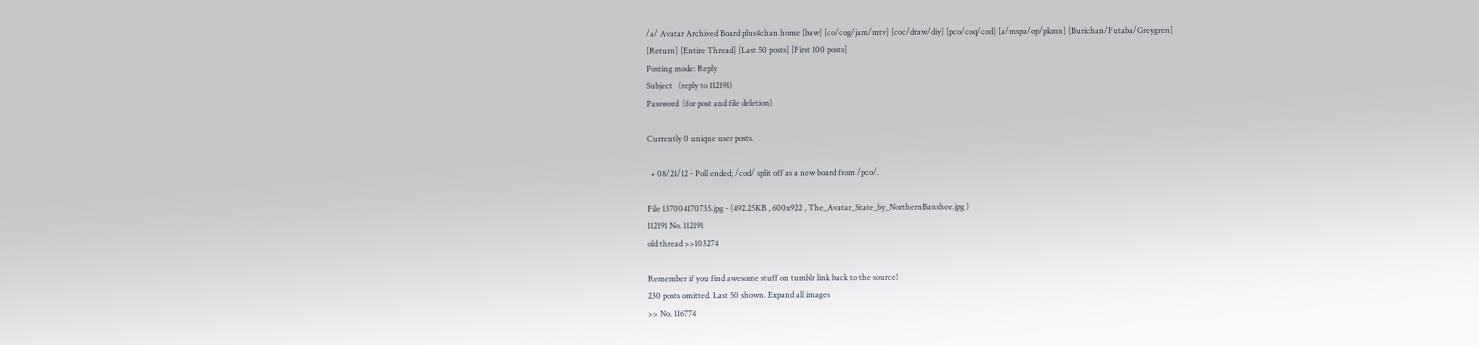/a/ Avatar Archived Board plus4chan home [baw] [co/cog/jam/mtv] [coc/draw/diy] [pco/coq/cod] [a/mspa/op/pkmn] [Burichan/Futaba/Greygren]
[Return] [Entire Thread] [Last 50 posts] [First 100 posts]
Posting mode: Reply
Subject   (reply to 112191)
Password  (for post and file deletion)

Currently 0 unique user posts.

  • 08/21/12 - Poll ended; /cod/ split off as a new board from /pco/.

File 137004170735.jpg - (492.25KB , 600x922 , The_Avatar_State_by_NorthernBanshee.jpg )
112191 No. 112191
old thread >>103274

Remember if you find awesome stuff on tumblr link back to the source!
230 posts omitted. Last 50 shown. Expand all images
>> No. 116774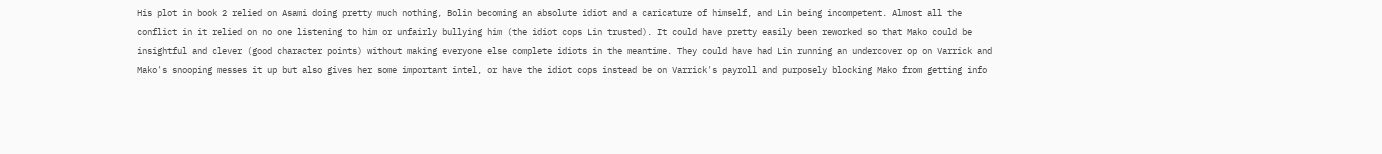His plot in book 2 relied on Asami doing pretty much nothing, Bolin becoming an absolute idiot and a caricature of himself, and Lin being incompetent. Almost all the conflict in it relied on no one listening to him or unfairly bullying him (the idiot cops Lin trusted). It could have pretty easily been reworked so that Mako could be insightful and clever (good character points) without making everyone else complete idiots in the meantime. They could have had Lin running an undercover op on Varrick and Mako's snooping messes it up but also gives her some important intel, or have the idiot cops instead be on Varrick's payroll and purposely blocking Mako from getting info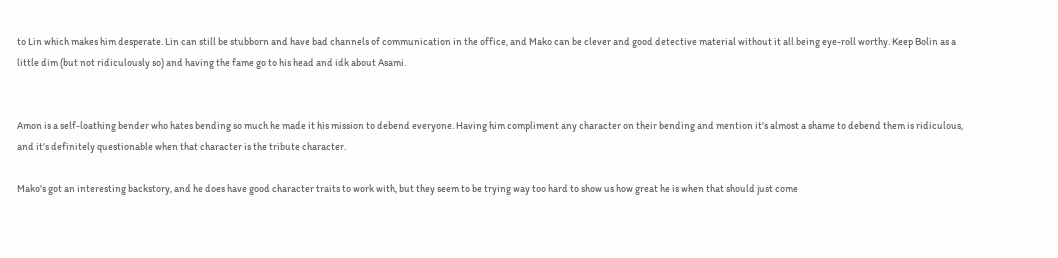to Lin which makes him desperate. Lin can still be stubborn and have bad channels of communication in the office, and Mako can be clever and good detective material without it all being eye-roll worthy. Keep Bolin as a little dim (but not ridiculously so) and having the fame go to his head and idk about Asami.


Amon is a self-loathing bender who hates bending so much he made it his mission to debend everyone. Having him compliment any character on their bending and mention it's almost a shame to debend them is ridiculous, and it's definitely questionable when that character is the tribute character.

Mako's got an interesting backstory, and he does have good character traits to work with, but they seem to be trying way too hard to show us how great he is when that should just come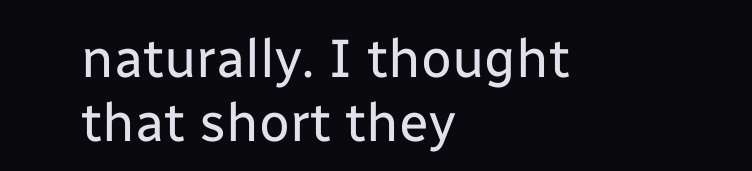naturally. I thought that short they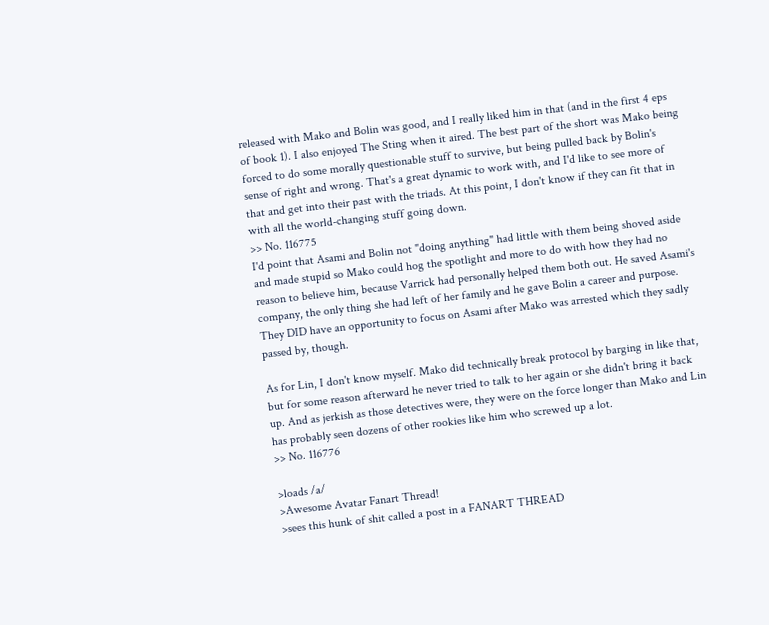released with Mako and Bolin was good, and I really liked him in that (and in the first 4 eps of book 1). I also enjoyed The Sting when it aired. The best part of the short was Mako being forced to do some morally questionable stuff to survive, but being pulled back by Bolin's sense of right and wrong. That's a great dynamic to work with, and I'd like to see more of that and get into their past with the triads. At this point, I don't know if they can fit that in with all the world-changing stuff going down.
>> No. 116775
I'd point that Asami and Bolin not "doing anything" had little with them being shoved aside and made stupid so Mako could hog the spotlight and more to do with how they had no reason to believe him, because Varrick had personally helped them both out. He saved Asami's company, the only thing she had left of her family and he gave Bolin a career and purpose. They DID have an opportunity to focus on Asami after Mako was arrested which they sadly passed by, though.

As for Lin, I don't know myself. Mako did technically break protocol by barging in like that, but for some reason afterward he never tried to talk to her again or she didn't bring it back up. And as jerkish as those detectives were, they were on the force longer than Mako and Lin has probably seen dozens of other rookies like him who screwed up a lot.
>> No. 116776

>loads /a/
>Awesome Avatar Fanart Thread!
>sees this hunk of shit called a post in a FANART THREAD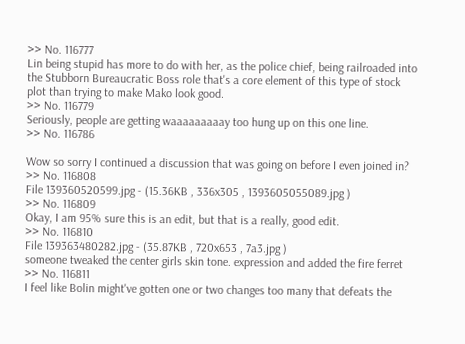>> No. 116777
Lin being stupid has more to do with her, as the police chief, being railroaded into the Stubborn Bureaucratic Boss role that's a core element of this type of stock plot than trying to make Mako look good.
>> No. 116779
Seriously, people are getting waaaaaaaaay too hung up on this one line.
>> No. 116786

Wow so sorry I continued a discussion that was going on before I even joined in?
>> No. 116808
File 139360520599.jpg - (15.36KB , 336x305 , 1393605055089.jpg )
>> No. 116809
Okay, I am 95% sure this is an edit, but that is a really, good edit.
>> No. 116810
File 139363480282.jpg - (35.87KB , 720x653 , 7a3.jpg )
someone tweaked the center girls skin tone. expression and added the fire ferret
>> No. 116811
I feel like Bolin might've gotten one or two changes too many that defeats the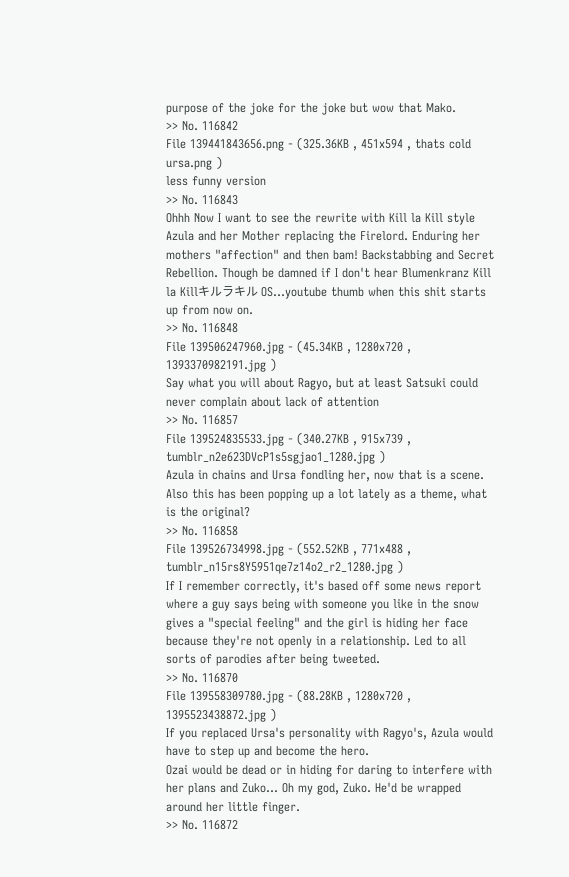purpose of the joke for the joke but wow that Mako.
>> No. 116842
File 139441843656.png - (325.36KB , 451x594 , thats cold ursa.png )
less funny version
>> No. 116843
Ohhh Now I want to see the rewrite with Kill la Kill style Azula and her Mother replacing the Firelord. Enduring her mothers "affection" and then bam! Backstabbing and Secret Rebellion. Though be damned if I don't hear Blumenkranz Kill la Killキルラキル OS…youtube thumb when this shit starts up from now on.
>> No. 116848
File 139506247960.jpg - (45.34KB , 1280x720 , 1393370982191.jpg )
Say what you will about Ragyo, but at least Satsuki could never complain about lack of attention
>> No. 116857
File 139524835533.jpg - (340.27KB , 915x739 , tumblr_n2e623DVcP1s5sgjao1_1280.jpg )
Azula in chains and Ursa fondling her, now that is a scene. Also this has been popping up a lot lately as a theme, what is the original?
>> No. 116858
File 139526734998.jpg - (552.52KB , 771x488 , tumblr_n15rs8Y5951qe7z14o2_r2_1280.jpg )
If I remember correctly, it's based off some news report where a guy says being with someone you like in the snow gives a "special feeling" and the girl is hiding her face because they're not openly in a relationship. Led to all sorts of parodies after being tweeted.
>> No. 116870
File 139558309780.jpg - (88.28KB , 1280x720 , 1395523438872.jpg )
If you replaced Ursa's personality with Ragyo's, Azula would have to step up and become the hero.
Ozai would be dead or in hiding for daring to interfere with her plans and Zuko... Oh my god, Zuko. He'd be wrapped around her little finger.
>> No. 116872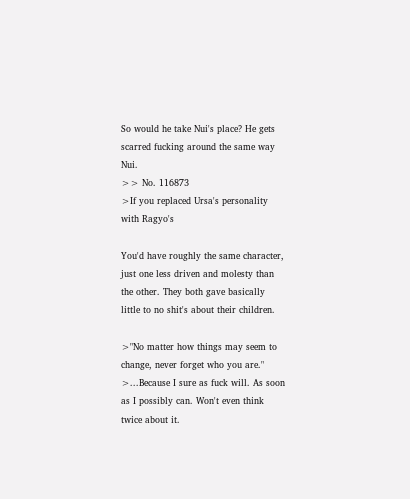So would he take Nui's place? He gets scarred fucking around the same way Nui.
>> No. 116873
>If you replaced Ursa's personality with Ragyo's

You'd have roughly the same character, just one less driven and molesty than the other. They both gave basically little to no shit's about their children.

>"No matter how things may seem to change, never forget who you are."
>...Because I sure as fuck will. As soon as I possibly can. Won't even think twice about it.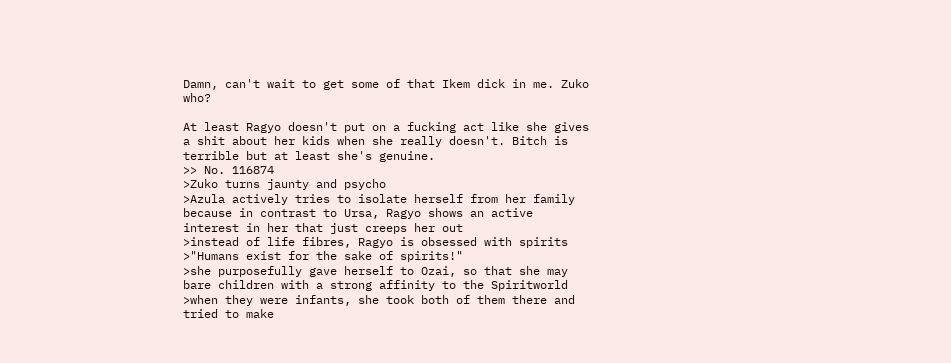Damn, can't wait to get some of that Ikem dick in me. Zuko who?

At least Ragyo doesn't put on a fucking act like she gives a shit about her kids when she really doesn't. Bitch is terrible but at least she's genuine.
>> No. 116874
>Zuko turns jaunty and psycho
>Azula actively tries to isolate herself from her family because in contrast to Ursa, Ragyo shows an active interest in her that just creeps her out
>instead of life fibres, Ragyo is obsessed with spirits
>"Humans exist for the sake of spirits!"
>she purposefully gave herself to Ozai, so that she may bare children with a strong affinity to the Spiritworld
>when they were infants, she took both of them there and tried to make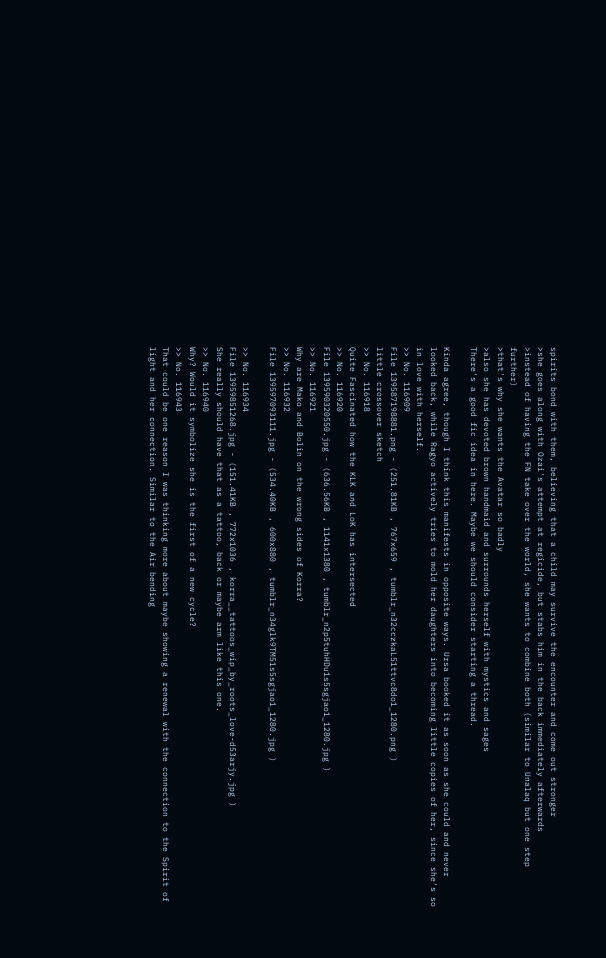spirits bond with them, believing that a child may survive the encounter and come out stronger
>she goes along with Ozai's attempt at regicide, but stabs him in the back immediately afterwards
>instead of having the FN take over the world, she wants to combine both (similar to Unalaq but one step further)
>that's why she wants the Avatar so badly
>also she has devoted brown handmaid and surrounds herself with mystics and sages
There's a good fic idea in here. Maybe we should consider starting a thread.

Kinda agree, though I think this manifests in opposite ways. Ursa booked it as soon as she could and never looked back, while Ragyo actively tries to mold her daughters into becoming little copies of her, since she's so in love with herself.
>> No. 116909
File 139587198881.png - (251.81KB , 767x659 , tumblr_n32cczkaL51ttvc8do1_1280.png )
little crossover sketch
>> No. 116918
Quite Fascinated how the KLK and LoK has intersected
>> No. 116920
File 139590320550.jpg - (636.56KB , 1141x1380 , tumblr_n2p5tuhHDu1s5sgjao1_1280.jpg )
>> No. 116921
Why are Mako and Bolin on the wrong sides of Korra?
>> No. 116932
File 139597093111.jpg - (534.40KB , 600x880 , tumblr_n34glk9TM51s5sgjao1_1280.jpg )

>> No. 116934
File 13959851268.jpg - (151.41KB , 772x1036 , korra__tattoos_wip_by_roots_love-d53arjy.jpg )
She really should have that as a tattoo, back or maybe arm like this one.
>> No. 116940
Why? Would it symbolize she is the first of a new cycle?
>> No. 116943
That could be one reason I was thinking more about maybe showing a renewal with the connection to the Spirit of light and her connection. Similar to the Air bending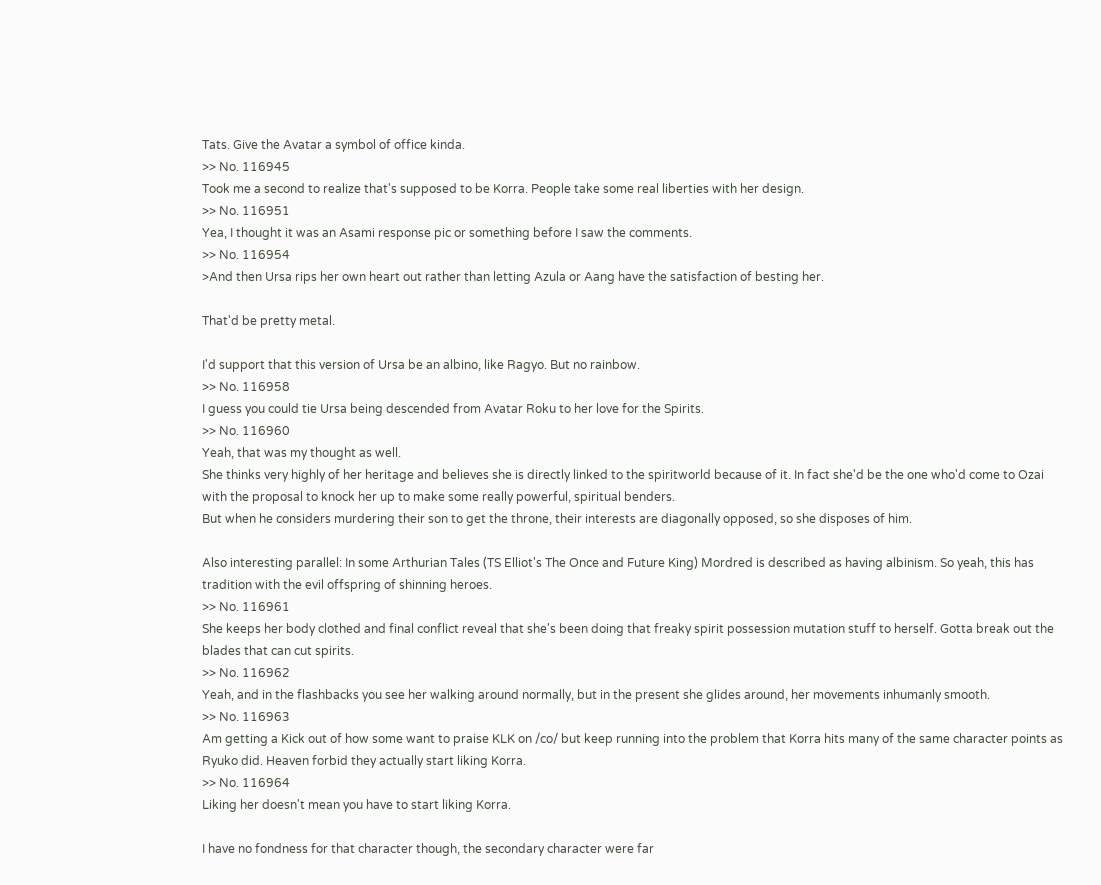Tats. Give the Avatar a symbol of office kinda.
>> No. 116945
Took me a second to realize that's supposed to be Korra. People take some real liberties with her design.
>> No. 116951
Yea, I thought it was an Asami response pic or something before I saw the comments.
>> No. 116954
>And then Ursa rips her own heart out rather than letting Azula or Aang have the satisfaction of besting her.

That'd be pretty metal.

I'd support that this version of Ursa be an albino, like Ragyo. But no rainbow.
>> No. 116958
I guess you could tie Ursa being descended from Avatar Roku to her love for the Spirits.
>> No. 116960
Yeah, that was my thought as well.
She thinks very highly of her heritage and believes she is directly linked to the spiritworld because of it. In fact she'd be the one who'd come to Ozai with the proposal to knock her up to make some really powerful, spiritual benders.
But when he considers murdering their son to get the throne, their interests are diagonally opposed, so she disposes of him.

Also interesting parallel: In some Arthurian Tales (TS Elliot's The Once and Future King) Mordred is described as having albinism. So yeah, this has tradition with the evil offspring of shinning heroes.
>> No. 116961
She keeps her body clothed and final conflict reveal that she's been doing that freaky spirit possession mutation stuff to herself. Gotta break out the blades that can cut spirits.
>> No. 116962
Yeah, and in the flashbacks you see her walking around normally, but in the present she glides around, her movements inhumanly smooth.
>> No. 116963
Am getting a Kick out of how some want to praise KLK on /co/ but keep running into the problem that Korra hits many of the same character points as Ryuko did. Heaven forbid they actually start liking Korra.
>> No. 116964
Liking her doesn't mean you have to start liking Korra.

I have no fondness for that character though, the secondary character were far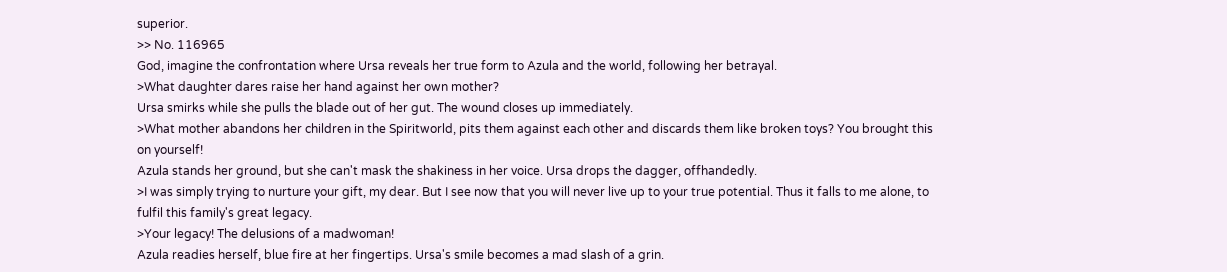superior.
>> No. 116965
God, imagine the confrontation where Ursa reveals her true form to Azula and the world, following her betrayal.
>What daughter dares raise her hand against her own mother?
Ursa smirks while she pulls the blade out of her gut. The wound closes up immediately.
>What mother abandons her children in the Spiritworld, pits them against each other and discards them like broken toys? You brought this on yourself!
Azula stands her ground, but she can't mask the shakiness in her voice. Ursa drops the dagger, offhandedly.
>I was simply trying to nurture your gift, my dear. But I see now that you will never live up to your true potential. Thus it falls to me alone, to fulfil this family's great legacy.
>Your legacy! The delusions of a madwoman!
Azula readies herself, blue fire at her fingertips. Ursa's smile becomes a mad slash of a grin.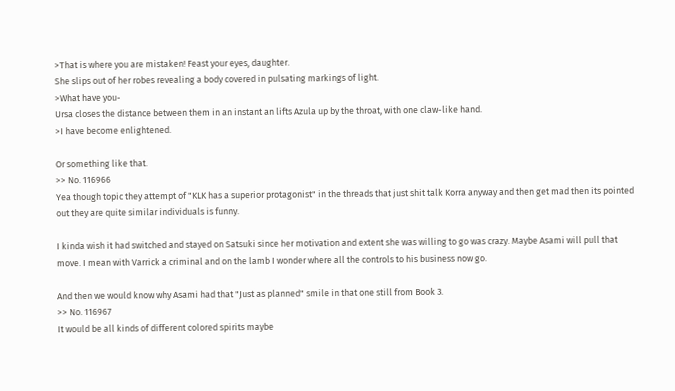>That is where you are mistaken! Feast your eyes, daughter.
She slips out of her robes revealing a body covered in pulsating markings of light.
>What have you-
Ursa closes the distance between them in an instant an lifts Azula up by the throat, with one claw-like hand.
>I have become enlightened.

Or something like that.
>> No. 116966
Yea though topic they attempt of "KLK has a superior protagonist" in the threads that just shit talk Korra anyway and then get mad then its pointed out they are quite similar individuals is funny.

I kinda wish it had switched and stayed on Satsuki since her motivation and extent she was willing to go was crazy. Maybe Asami will pull that move. I mean with Varrick a criminal and on the lamb I wonder where all the controls to his business now go.

And then we would know why Asami had that "Just as planned" smile in that one still from Book 3.
>> No. 116967
It would be all kinds of different colored spirits maybe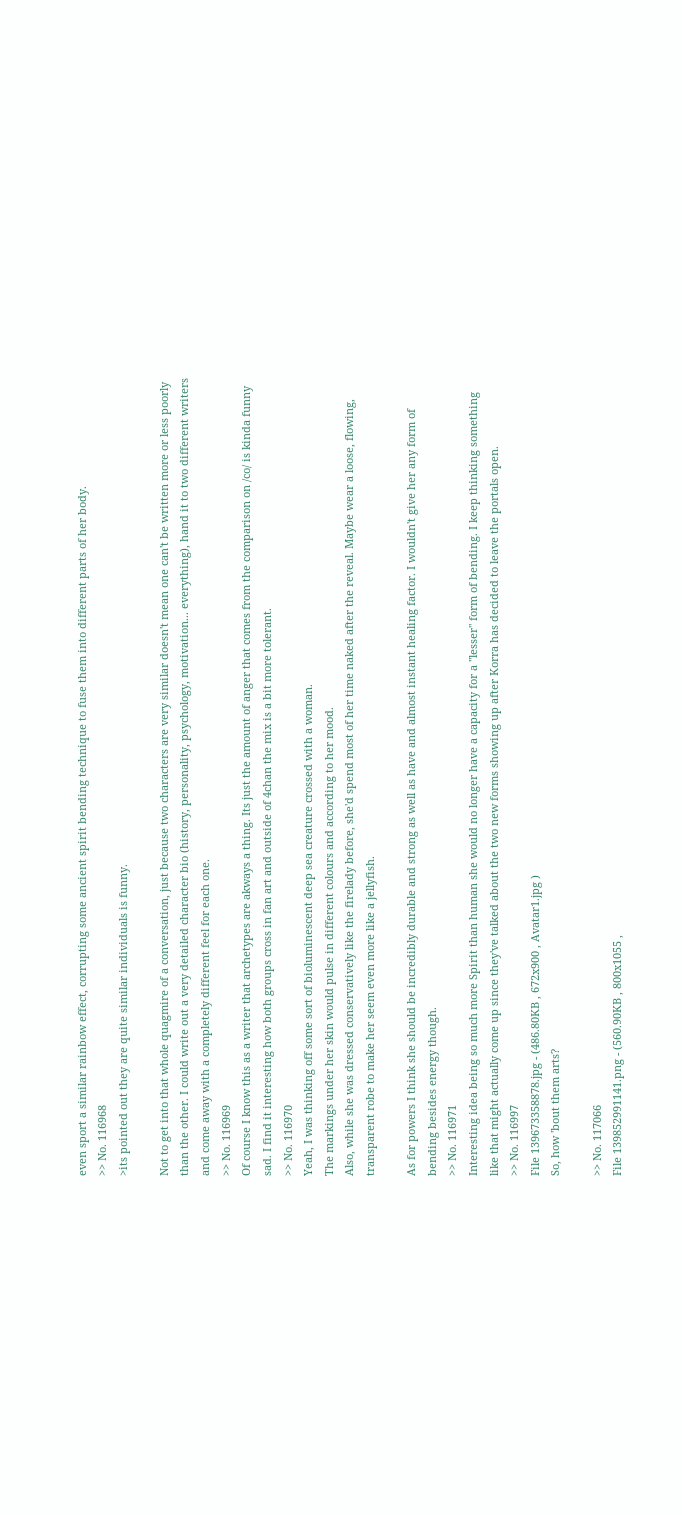even sport a similar rainbow effect, corrupting some ancient spirit bending technique to fuse them into different parts of her body.
>> No. 116968
>its pointed out they are quite similar individuals is funny.

Not to get into that whole quagmire of a conversation, just because two characters are very similar doesn't mean one can't be written more or less poorly than the other. I could write out a very detailed character bio (history, personality, psychology, motivation... everything), hand it to two different writers and come away with a completely different feel for each one.
>> No. 116969
Of course I know this as a writer that archetypes are akways a thing. Its just the amount of anger that comes from the comparison on /co/ is kinda funny sad. I find it interesting how both groups cross in fan art and outside of 4chan the mix is a bit more tolerant.
>> No. 116970
Yeah, I was thinking off some sort of bioluminescent deep sea creature crossed with a woman.
The markings under her skin would pulse in different colours and according to her mood.
Also, while she was dressed conservatively like the firelady before, she'd spend most of her time naked after the reveal. Maybe wear a loose, flowing, transparent robe to make her seem even more like a jellyfish.

As for powers I think she should be incredibly durable and strong as well as have and almost instant healing factor. I wouldn't give her any form of bending besides energy though.
>> No. 116971
Interesting idea being so much more Spirit than human she would no longer have a capacity for a "lesser" form of bending. I keep thinking something like that might actually come up since they've talked about the two new forms showing up after Korra has decided to leave the portals open.
>> No. 116997
File 139673358878.jpg - (486.80KB , 672x900 , Avatar1.jpg )
So, how 'bout them arts?

>> No. 117066
File 139852991141.png - (560.90KB , 800x1055 ,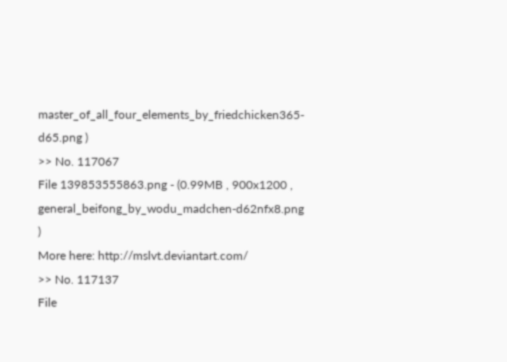master_of_all_four_elements_by_friedchicken365-d65.png )
>> No. 117067
File 139853555863.png - (0.99MB , 900x1200 , general_beifong_by_wodu_madchen-d62nfx8.png )
More here: http://mslvt.deviantart.com/
>> No. 117137
File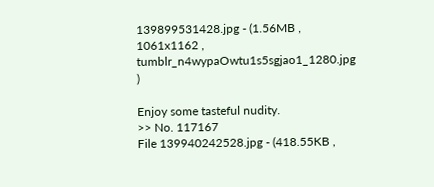139899531428.jpg - (1.56MB , 1061x1162 , tumblr_n4wypaOwtu1s5sgjao1_1280.jpg )

Enjoy some tasteful nudity.
>> No. 117167
File 139940242528.jpg - (418.55KB ,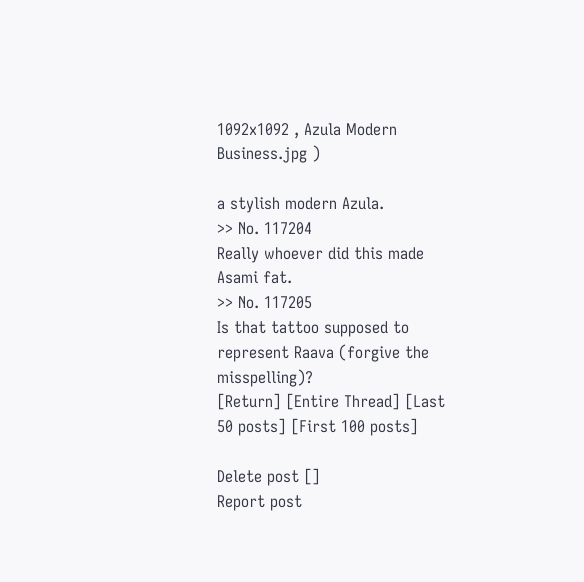1092x1092 , Azula Modern Business.jpg )

a stylish modern Azula.
>> No. 117204
Really whoever did this made Asami fat.
>> No. 117205
Is that tattoo supposed to represent Raava (forgive the misspelling)?
[Return] [Entire Thread] [Last 50 posts] [First 100 posts]

Delete post []
Report post